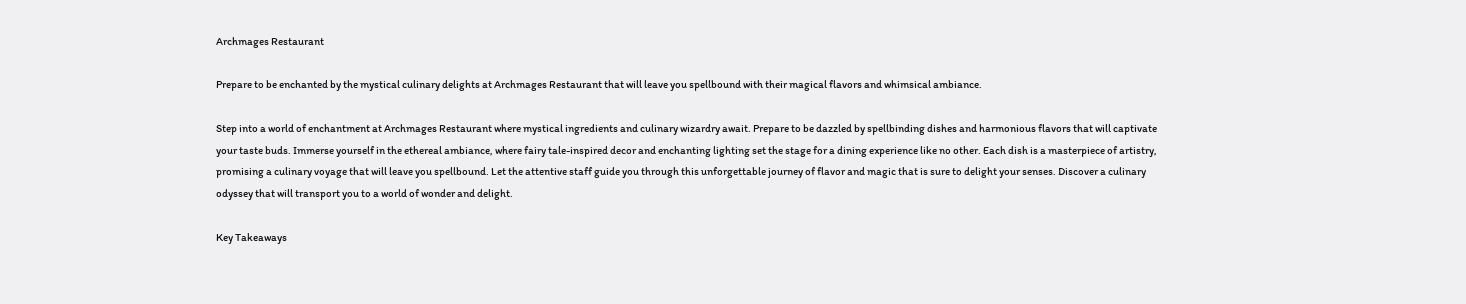Archmages Restaurant

Prepare to be enchanted by the mystical culinary delights at Archmages Restaurant that will leave you spellbound with their magical flavors and whimsical ambiance.

Step into a world of enchantment at Archmages Restaurant where mystical ingredients and culinary wizardry await. Prepare to be dazzled by spellbinding dishes and harmonious flavors that will captivate your taste buds. Immerse yourself in the ethereal ambiance, where fairy tale-inspired decor and enchanting lighting set the stage for a dining experience like no other. Each dish is a masterpiece of artistry, promising a culinary voyage that will leave you spellbound. Let the attentive staff guide you through this unforgettable journey of flavor and magic that is sure to delight your senses. Discover a culinary odyssey that will transport you to a world of wonder and delight.

Key Takeaways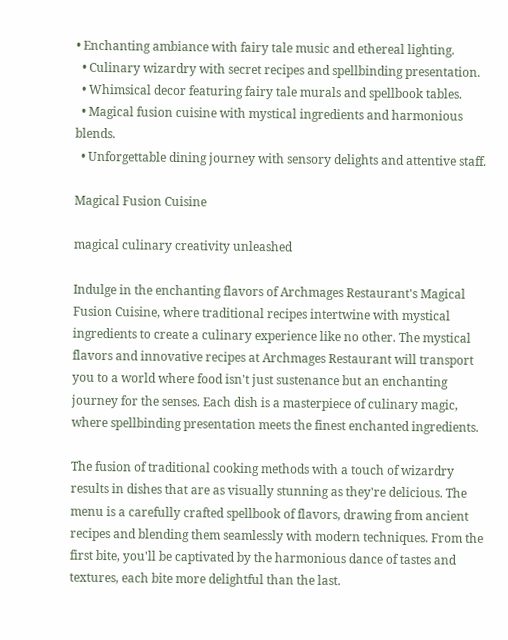• Enchanting ambiance with fairy tale music and ethereal lighting.
  • Culinary wizardry with secret recipes and spellbinding presentation.
  • Whimsical decor featuring fairy tale murals and spellbook tables.
  • Magical fusion cuisine with mystical ingredients and harmonious blends.
  • Unforgettable dining journey with sensory delights and attentive staff.

Magical Fusion Cuisine

magical culinary creativity unleashed

Indulge in the enchanting flavors of Archmages Restaurant's Magical Fusion Cuisine, where traditional recipes intertwine with mystical ingredients to create a culinary experience like no other. The mystical flavors and innovative recipes at Archmages Restaurant will transport you to a world where food isn't just sustenance but an enchanting journey for the senses. Each dish is a masterpiece of culinary magic, where spellbinding presentation meets the finest enchanted ingredients.

The fusion of traditional cooking methods with a touch of wizardry results in dishes that are as visually stunning as they're delicious. The menu is a carefully crafted spellbook of flavors, drawing from ancient recipes and blending them seamlessly with modern techniques. From the first bite, you'll be captivated by the harmonious dance of tastes and textures, each bite more delightful than the last.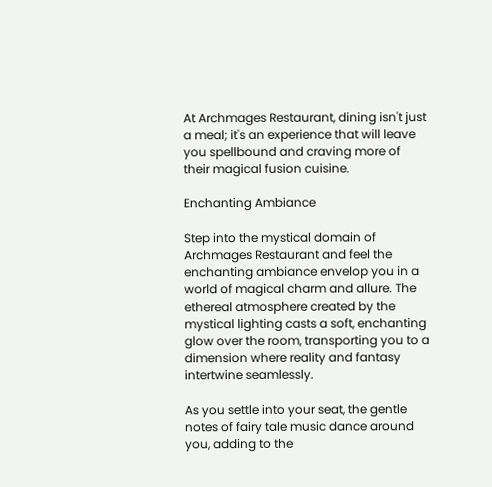At Archmages Restaurant, dining isn't just a meal; it's an experience that will leave you spellbound and craving more of their magical fusion cuisine.

Enchanting Ambiance

Step into the mystical domain of Archmages Restaurant and feel the enchanting ambiance envelop you in a world of magical charm and allure. The ethereal atmosphere created by the mystical lighting casts a soft, enchanting glow over the room, transporting you to a dimension where reality and fantasy intertwine seamlessly.

As you settle into your seat, the gentle notes of fairy tale music dance around you, adding to the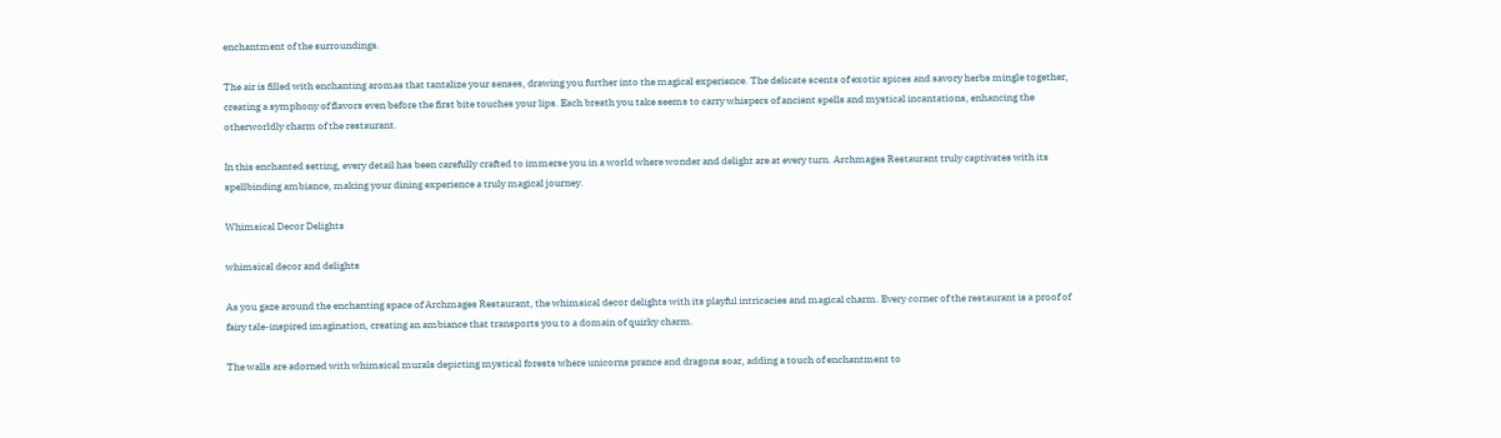enchantment of the surroundings.

The air is filled with enchanting aromas that tantalize your senses, drawing you further into the magical experience. The delicate scents of exotic spices and savory herbs mingle together, creating a symphony of flavors even before the first bite touches your lips. Each breath you take seems to carry whispers of ancient spells and mystical incantations, enhancing the otherworldly charm of the restaurant.

In this enchanted setting, every detail has been carefully crafted to immerse you in a world where wonder and delight are at every turn. Archmages Restaurant truly captivates with its spellbinding ambiance, making your dining experience a truly magical journey.

Whimsical Decor Delights

whimsical decor and delights

As you gaze around the enchanting space of Archmages Restaurant, the whimsical decor delights with its playful intricacies and magical charm. Every corner of the restaurant is a proof of fairy tale-inspired imagination, creating an ambiance that transports you to a domain of quirky charm.

The walls are adorned with whimsical murals depicting mystical forests where unicorns prance and dragons soar, adding a touch of enchantment to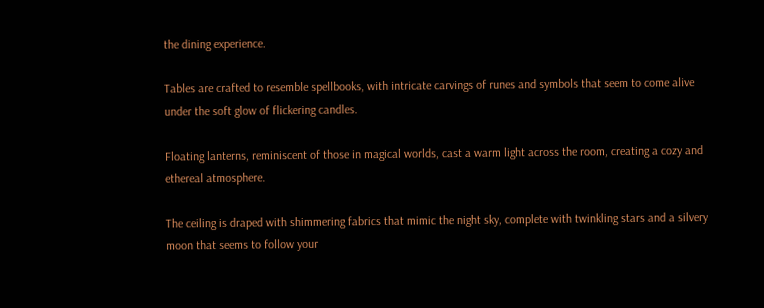the dining experience.

Tables are crafted to resemble spellbooks, with intricate carvings of runes and symbols that seem to come alive under the soft glow of flickering candles.

Floating lanterns, reminiscent of those in magical worlds, cast a warm light across the room, creating a cozy and ethereal atmosphere.

The ceiling is draped with shimmering fabrics that mimic the night sky, complete with twinkling stars and a silvery moon that seems to follow your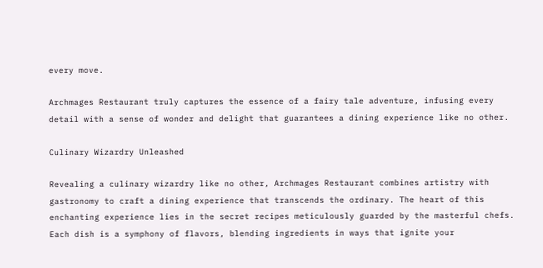every move.

Archmages Restaurant truly captures the essence of a fairy tale adventure, infusing every detail with a sense of wonder and delight that guarantees a dining experience like no other.

Culinary Wizardry Unleashed

Revealing a culinary wizardry like no other, Archmages Restaurant combines artistry with gastronomy to craft a dining experience that transcends the ordinary. The heart of this enchanting experience lies in the secret recipes meticulously guarded by the masterful chefs. Each dish is a symphony of flavors, blending ingredients in ways that ignite your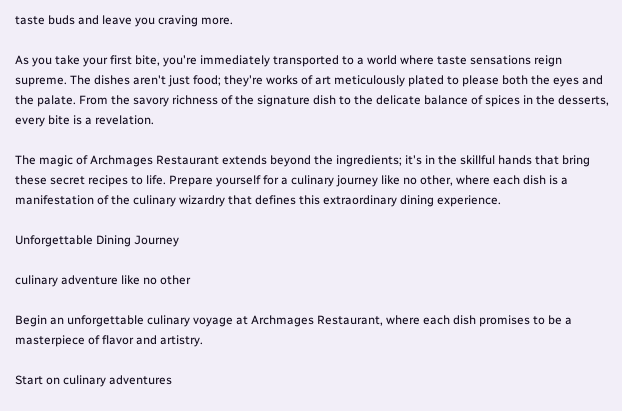taste buds and leave you craving more.

As you take your first bite, you're immediately transported to a world where taste sensations reign supreme. The dishes aren't just food; they're works of art meticulously plated to please both the eyes and the palate. From the savory richness of the signature dish to the delicate balance of spices in the desserts, every bite is a revelation.

The magic of Archmages Restaurant extends beyond the ingredients; it's in the skillful hands that bring these secret recipes to life. Prepare yourself for a culinary journey like no other, where each dish is a manifestation of the culinary wizardry that defines this extraordinary dining experience.

Unforgettable Dining Journey

culinary adventure like no other

Begin an unforgettable culinary voyage at Archmages Restaurant, where each dish promises to be a masterpiece of flavor and artistry.

Start on culinary adventures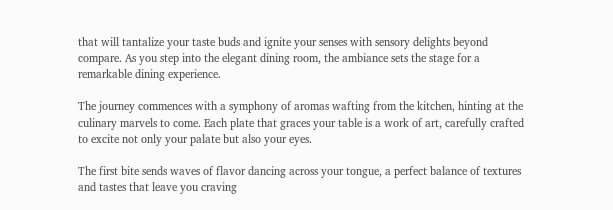that will tantalize your taste buds and ignite your senses with sensory delights beyond compare. As you step into the elegant dining room, the ambiance sets the stage for a remarkable dining experience.

The journey commences with a symphony of aromas wafting from the kitchen, hinting at the culinary marvels to come. Each plate that graces your table is a work of art, carefully crafted to excite not only your palate but also your eyes.

The first bite sends waves of flavor dancing across your tongue, a perfect balance of textures and tastes that leave you craving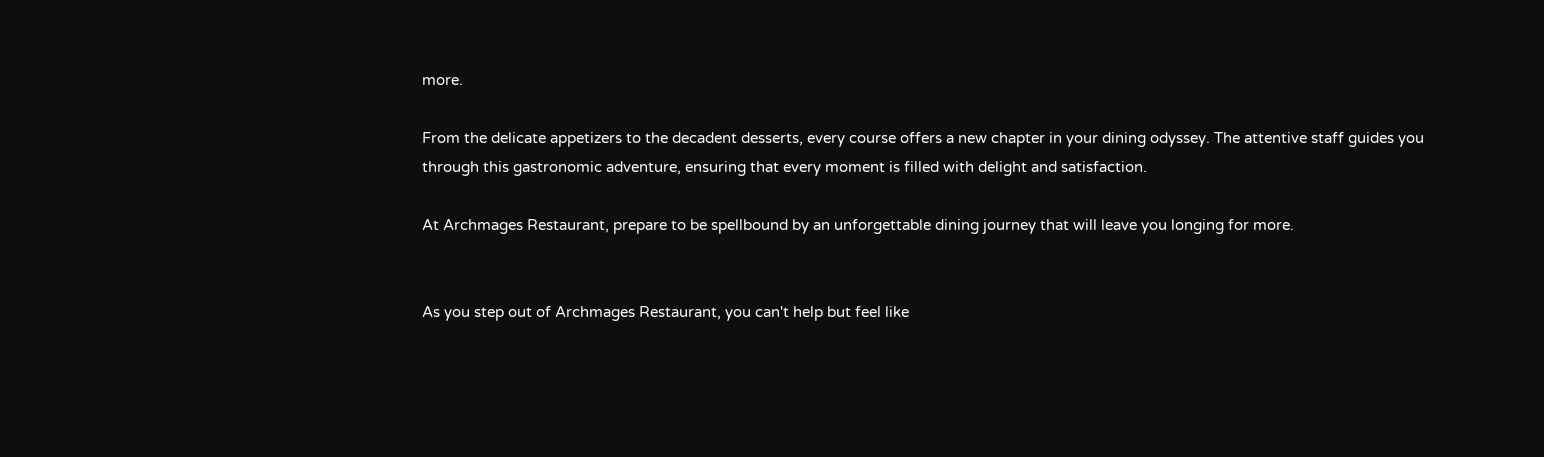more.

From the delicate appetizers to the decadent desserts, every course offers a new chapter in your dining odyssey. The attentive staff guides you through this gastronomic adventure, ensuring that every moment is filled with delight and satisfaction.

At Archmages Restaurant, prepare to be spellbound by an unforgettable dining journey that will leave you longing for more.


As you step out of Archmages Restaurant, you can't help but feel like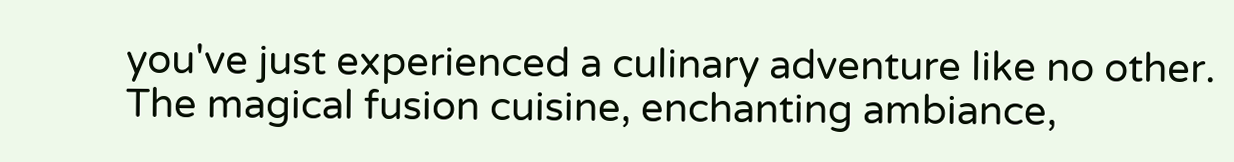you've just experienced a culinary adventure like no other. The magical fusion cuisine, enchanting ambiance,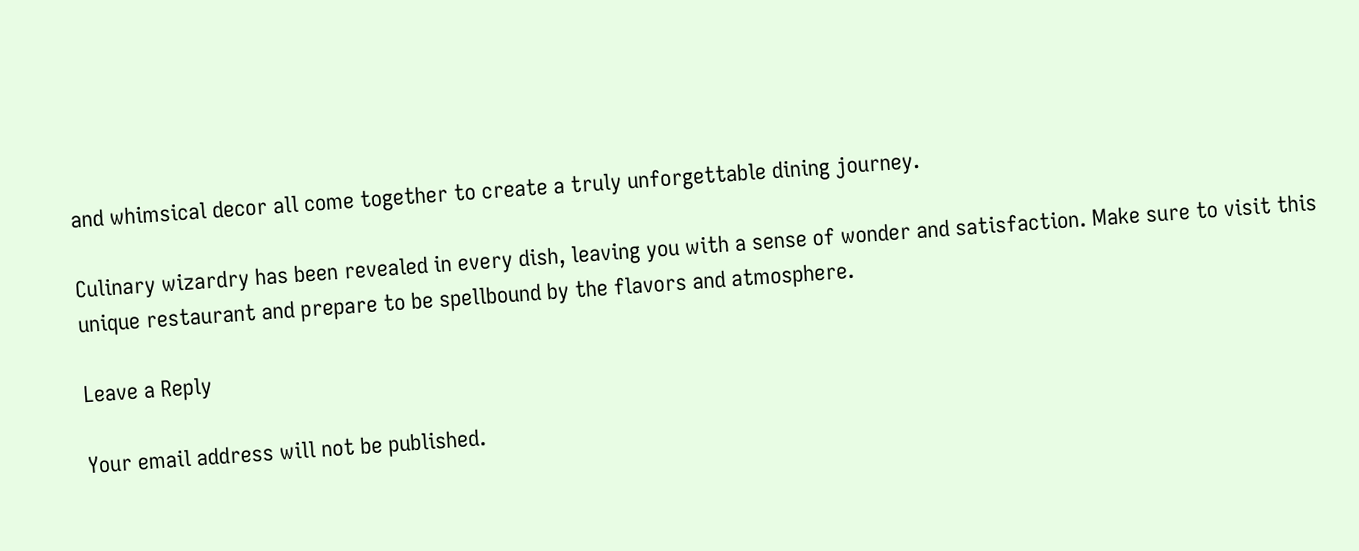and whimsical decor all come together to create a truly unforgettable dining journey.

Culinary wizardry has been revealed in every dish, leaving you with a sense of wonder and satisfaction. Make sure to visit this unique restaurant and prepare to be spellbound by the flavors and atmosphere.

Leave a Reply

Your email address will not be published.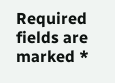Required fields are marked *